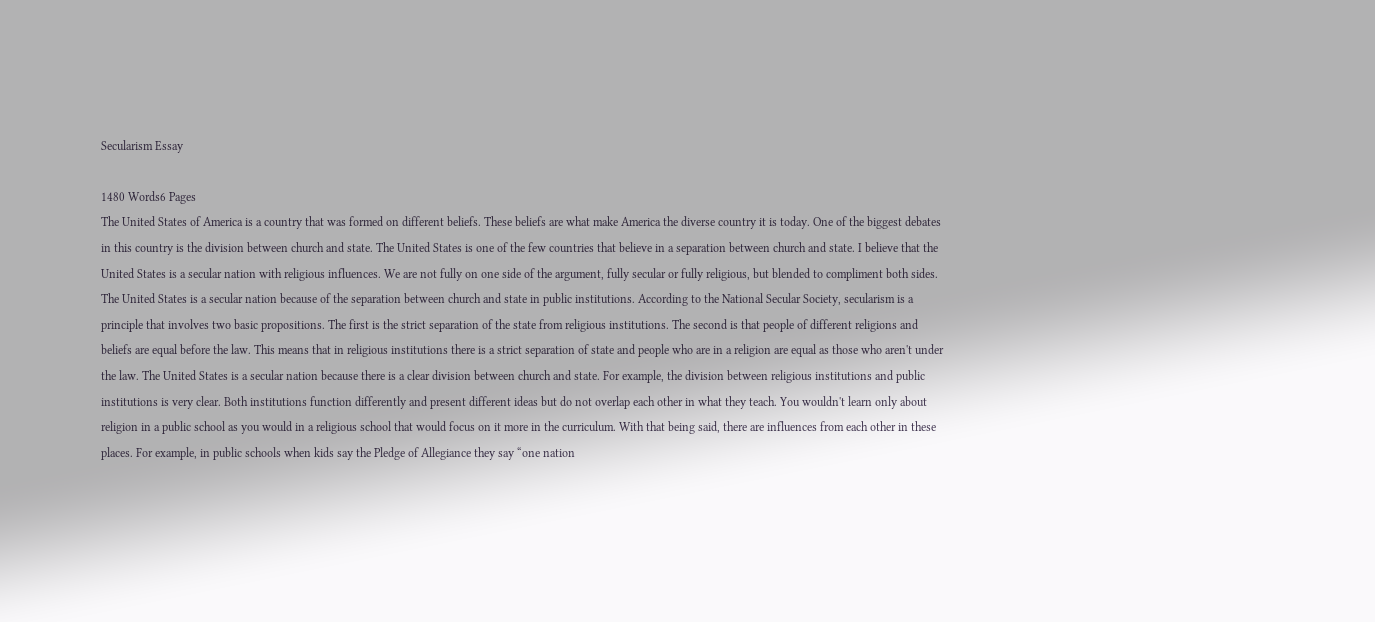Secularism Essay

1480 Words6 Pages
The United States of America is a country that was formed on different beliefs. These beliefs are what make America the diverse country it is today. One of the biggest debates in this country is the division between church and state. The United States is one of the few countries that believe in a separation between church and state. I believe that the United States is a secular nation with religious influences. We are not fully on one side of the argument, fully secular or fully religious, but blended to compliment both sides.
The United States is a secular nation because of the separation between church and state in public institutions. According to the National Secular Society, secularism is a principle that involves two basic propositions. The first is the strict separation of the state from religious institutions. The second is that people of different religions and beliefs are equal before the law. This means that in religious institutions there is a strict separation of state and people who are in a religion are equal as those who aren't under the law. The United States is a secular nation because there is a clear division between church and state. For example, the division between religious institutions and public institutions is very clear. Both institutions function differently and present different ideas but do not overlap each other in what they teach. You wouldn't learn only about religion in a public school as you would in a religious school that would focus on it more in the curriculum. With that being said, there are influences from each other in these places. For example, in public schools when kids say the Pledge of Allegiance they say “one nation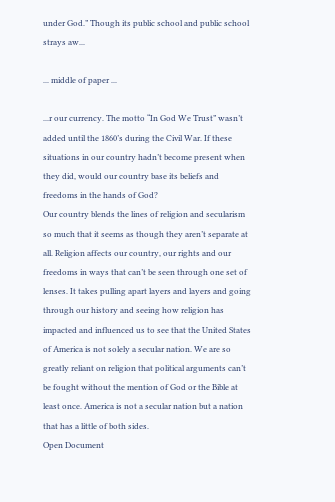under God.” Though its public school and public school strays aw...

... middle of paper ...

...r our currency. The motto “In God We Trust” wasn’t added until the 1860’s during the Civil War. If these situations in our country hadn’t become present when they did, would our country base its beliefs and freedoms in the hands of God?
Our country blends the lines of religion and secularism so much that it seems as though they aren’t separate at all. Religion affects our country, our rights and our freedoms in ways that can’t be seen through one set of lenses. It takes pulling apart layers and layers and going through our history and seeing how religion has impacted and influenced us to see that the United States of America is not solely a secular nation. We are so greatly reliant on religion that political arguments can’t be fought without the mention of God or the Bible at least once. America is not a secular nation but a nation that has a little of both sides.
Open Document